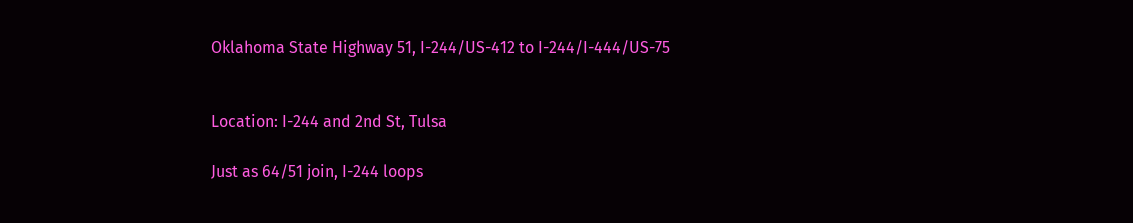Oklahoma State Highway 51, I-244/US-412 to I-244/I-444/US-75


Location: I-244 and 2nd St, Tulsa

Just as 64/51 join, I-244 loops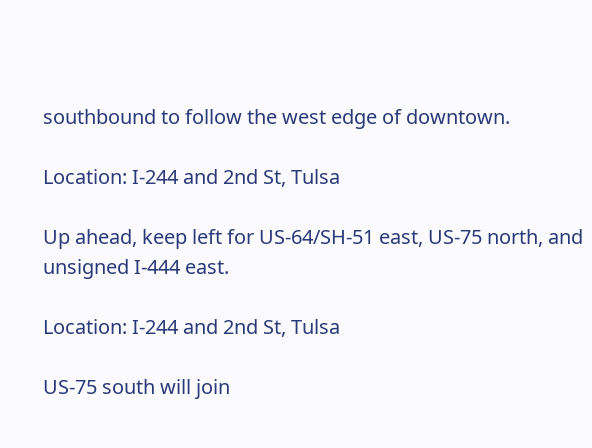southbound to follow the west edge of downtown.

Location: I-244 and 2nd St, Tulsa

Up ahead, keep left for US-64/SH-51 east, US-75 north, and unsigned I-444 east.

Location: I-244 and 2nd St, Tulsa

US-75 south will join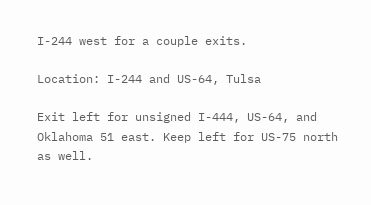I-244 west for a couple exits.

Location: I-244 and US-64, Tulsa

Exit left for unsigned I-444, US-64, and Oklahoma 51 east. Keep left for US-75 north as well.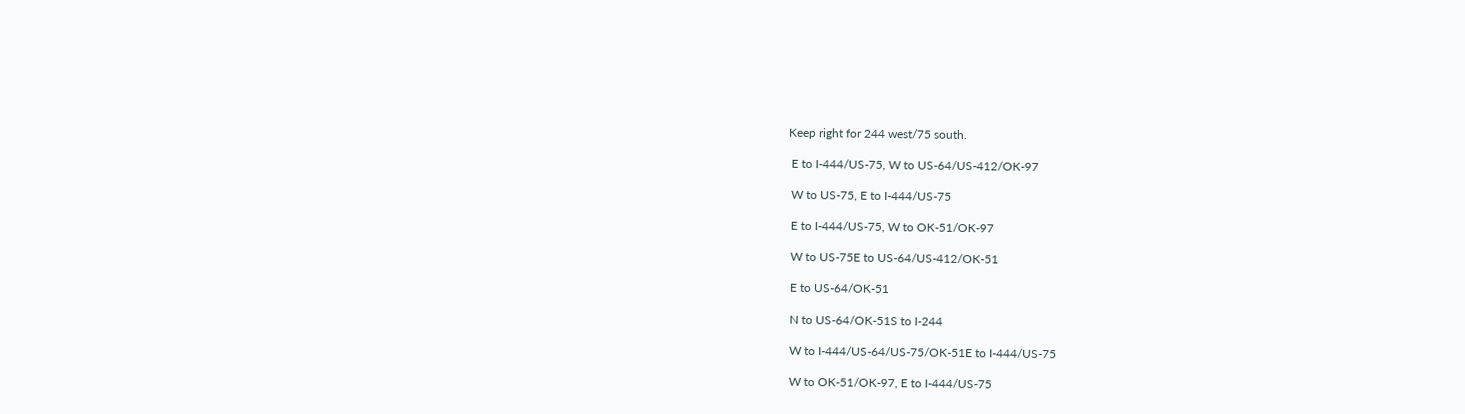Keep right for 244 west/75 south.

 E to I-444/US-75, W to US-64/US-412/OK-97

 W to US-75, E to I-444/US-75

 E to I-444/US-75, W to OK-51/OK-97

 W to US-75E to US-64/US-412/OK-51

 E to US-64/OK-51

 N to US-64/OK-51S to I-244

 W to I-444/US-64/US-75/OK-51E to I-444/US-75

 W to OK-51/OK-97, E to I-444/US-75